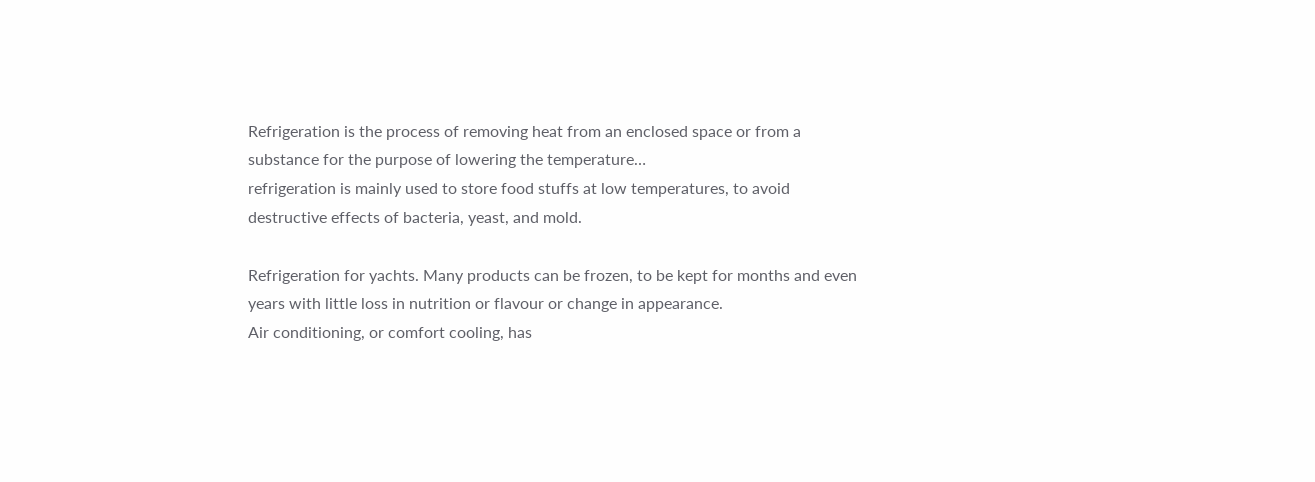Refrigeration is the process of removing heat from an enclosed space or from a substance for the purpose of lowering the temperature…
refrigeration is mainly used to store food stuffs at low temperatures, to avoid destructive effects of bacteria, yeast, and mold.

Refrigeration for yachts. Many products can be frozen, to be kept for months and even years with little loss in nutrition or flavour or change in appearance.
Air conditioning, or comfort cooling, has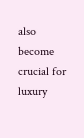also become crucial for luxury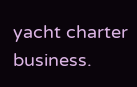yacht charter business.